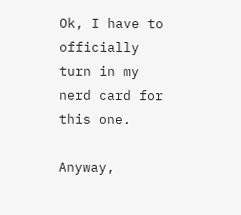Ok, I have to officially turn in my nerd card for this one.

Anyway,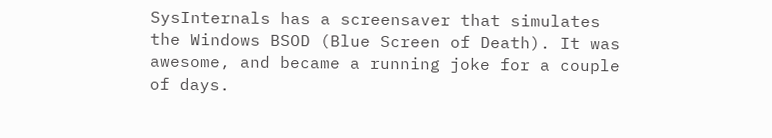SysInternals has a screensaver that simulates the Windows BSOD (Blue Screen of Death). It was awesome, and became a running joke for a couple of days.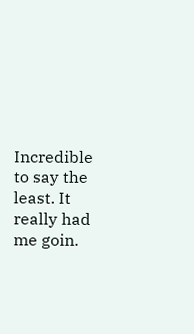Incredible to say the least. It really had me goin.